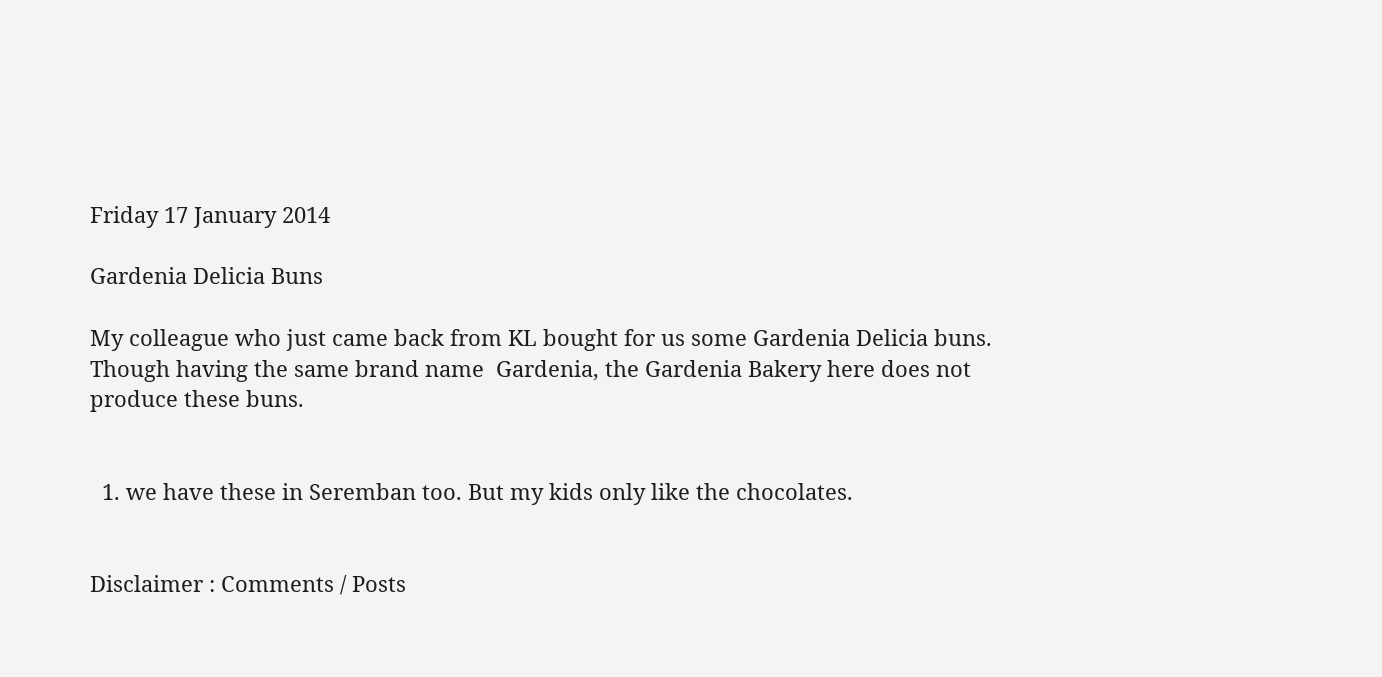Friday 17 January 2014

Gardenia Delicia Buns

My colleague who just came back from KL bought for us some Gardenia Delicia buns.  Though having the same brand name  Gardenia, the Gardenia Bakery here does not produce these buns.


  1. we have these in Seremban too. But my kids only like the chocolates.


Disclaimer : Comments / Posts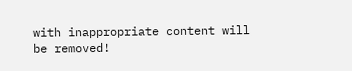with inappropriate content will be removed!